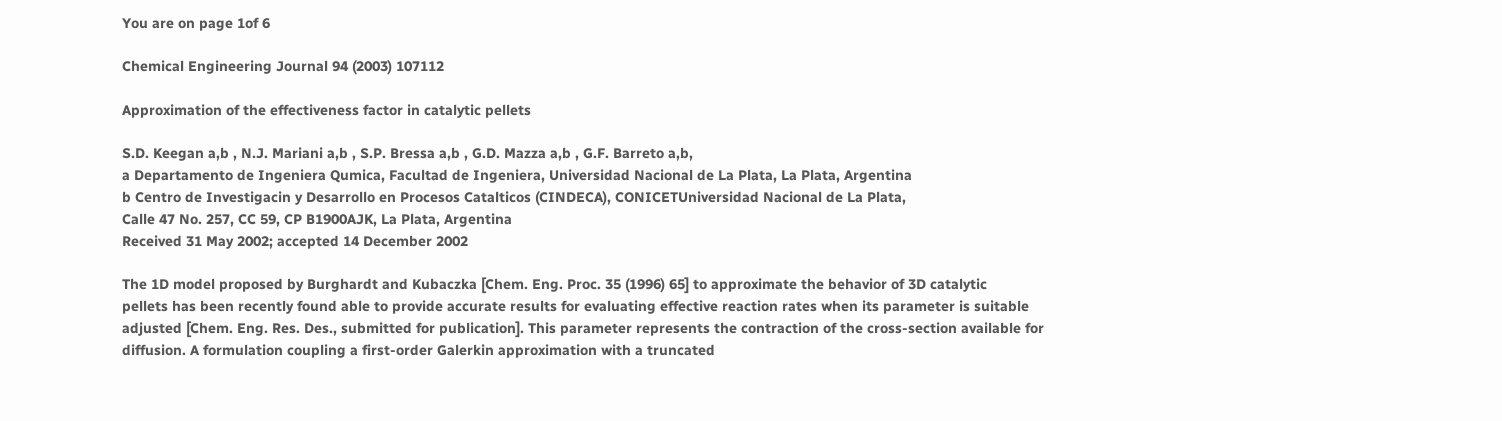You are on page 1of 6

Chemical Engineering Journal 94 (2003) 107112

Approximation of the effectiveness factor in catalytic pellets

S.D. Keegan a,b , N.J. Mariani a,b , S.P. Bressa a,b , G.D. Mazza a,b , G.F. Barreto a,b,
a Departamento de Ingeniera Qumica, Facultad de Ingeniera, Universidad Nacional de La Plata, La Plata, Argentina
b Centro de Investigacin y Desarrollo en Procesos Catalticos (CINDECA), CONICETUniversidad Nacional de La Plata,
Calle 47 No. 257, CC 59, CP B1900AJK, La Plata, Argentina
Received 31 May 2002; accepted 14 December 2002

The 1D model proposed by Burghardt and Kubaczka [Chem. Eng. Proc. 35 (1996) 65] to approximate the behavior of 3D catalytic
pellets has been recently found able to provide accurate results for evaluating effective reaction rates when its parameter is suitable
adjusted [Chem. Eng. Res. Des., submitted for publication]. This parameter represents the contraction of the cross-section available for
diffusion. A formulation coupling a first-order Galerkin approximation with a truncated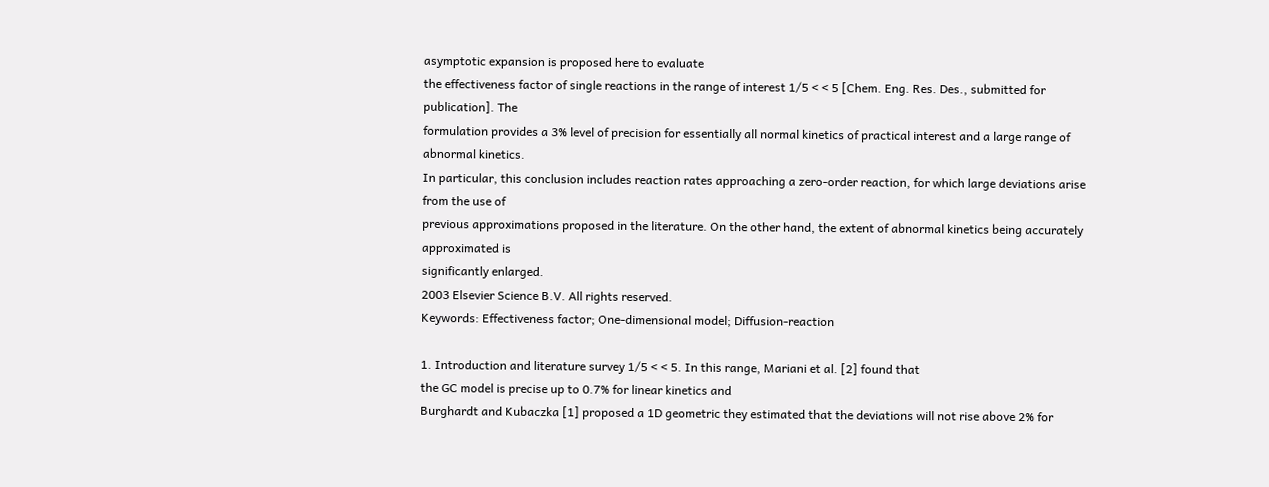asymptotic expansion is proposed here to evaluate
the effectiveness factor of single reactions in the range of interest 1/5 < < 5 [Chem. Eng. Res. Des., submitted for publication]. The
formulation provides a 3% level of precision for essentially all normal kinetics of practical interest and a large range of abnormal kinetics.
In particular, this conclusion includes reaction rates approaching a zero-order reaction, for which large deviations arise from the use of
previous approximations proposed in the literature. On the other hand, the extent of abnormal kinetics being accurately approximated is
significantly enlarged.
2003 Elsevier Science B.V. All rights reserved.
Keywords: Effectiveness factor; One-dimensional model; Diffusion-reaction

1. Introduction and literature survey 1/5 < < 5. In this range, Mariani et al. [2] found that
the GC model is precise up to 0.7% for linear kinetics and
Burghardt and Kubaczka [1] proposed a 1D geometric they estimated that the deviations will not rise above 2% for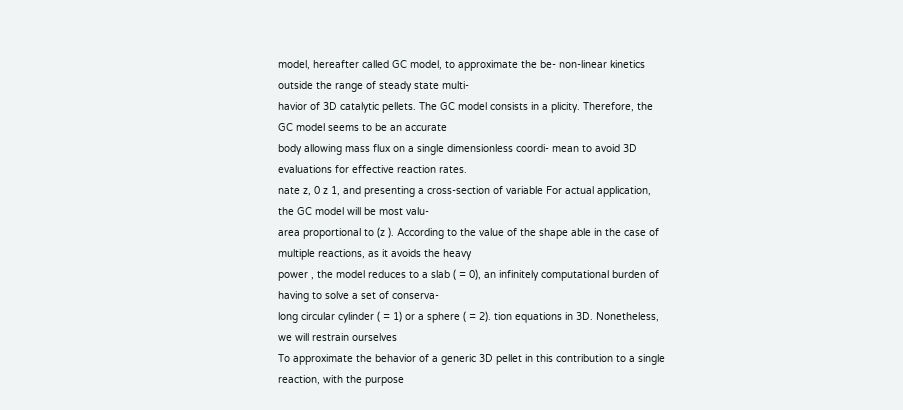model, hereafter called GC model, to approximate the be- non-linear kinetics outside the range of steady state multi-
havior of 3D catalytic pellets. The GC model consists in a plicity. Therefore, the GC model seems to be an accurate
body allowing mass flux on a single dimensionless coordi- mean to avoid 3D evaluations for effective reaction rates.
nate z, 0 z 1, and presenting a cross-section of variable For actual application, the GC model will be most valu-
area proportional to (z ). According to the value of the shape able in the case of multiple reactions, as it avoids the heavy
power , the model reduces to a slab ( = 0), an infinitely computational burden of having to solve a set of conserva-
long circular cylinder ( = 1) or a sphere ( = 2). tion equations in 3D. Nonetheless, we will restrain ourselves
To approximate the behavior of a generic 3D pellet in this contribution to a single reaction, with the purpose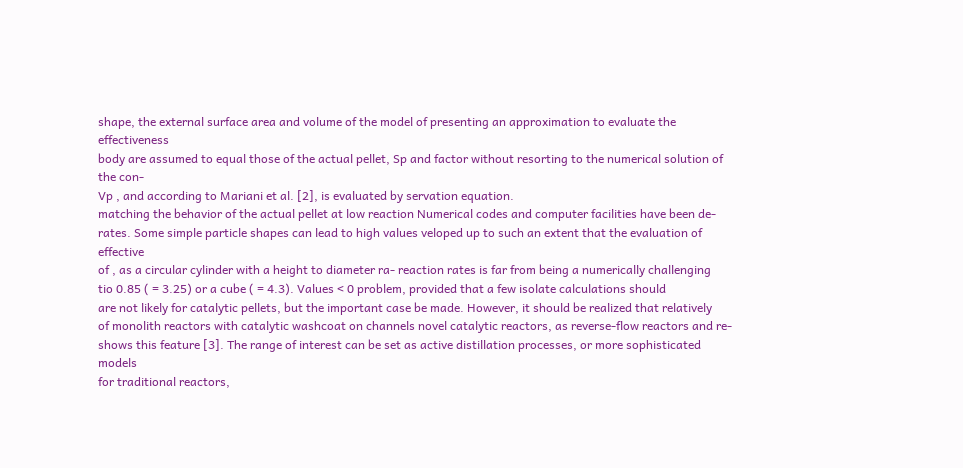shape, the external surface area and volume of the model of presenting an approximation to evaluate the effectiveness
body are assumed to equal those of the actual pellet, Sp and factor without resorting to the numerical solution of the con-
Vp , and according to Mariani et al. [2], is evaluated by servation equation.
matching the behavior of the actual pellet at low reaction Numerical codes and computer facilities have been de-
rates. Some simple particle shapes can lead to high values veloped up to such an extent that the evaluation of effective
of , as a circular cylinder with a height to diameter ra- reaction rates is far from being a numerically challenging
tio 0.85 ( = 3.25) or a cube ( = 4.3). Values < 0 problem, provided that a few isolate calculations should
are not likely for catalytic pellets, but the important case be made. However, it should be realized that relatively
of monolith reactors with catalytic washcoat on channels novel catalytic reactors, as reverse-flow reactors and re-
shows this feature [3]. The range of interest can be set as active distillation processes, or more sophisticated models
for traditional reactors,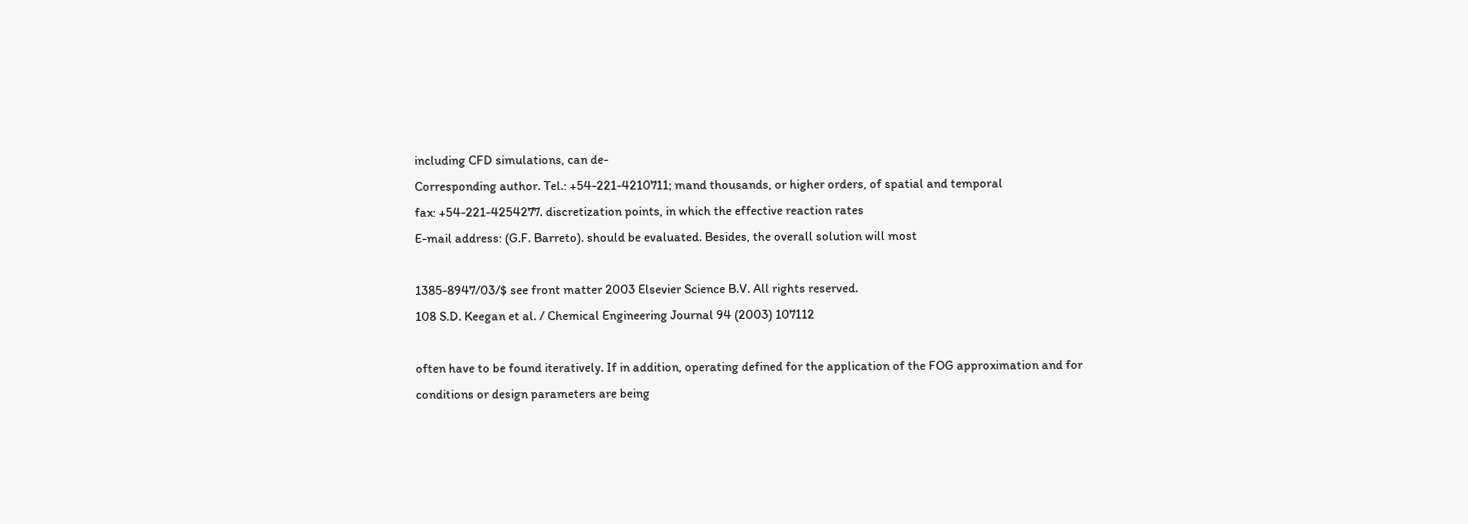including CFD simulations, can de-
Corresponding author. Tel.: +54-221-4210711; mand thousands, or higher orders, of spatial and temporal
fax: +54-221-4254277. discretization points, in which the effective reaction rates
E-mail address: (G.F. Barreto). should be evaluated. Besides, the overall solution will most

1385-8947/03/$ see front matter 2003 Elsevier Science B.V. All rights reserved.
108 S.D. Keegan et al. / Chemical Engineering Journal 94 (2003) 107112

often have to be found iteratively. If in addition, operating defined for the application of the FOG approximation and for
conditions or design parameters are being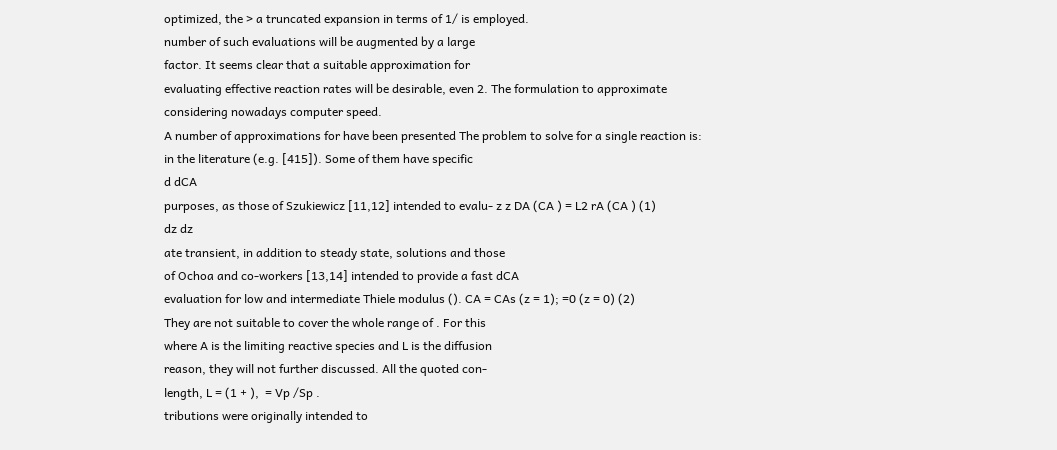optimized, the > a truncated expansion in terms of 1/ is employed.
number of such evaluations will be augmented by a large
factor. It seems clear that a suitable approximation for
evaluating effective reaction rates will be desirable, even 2. The formulation to approximate
considering nowadays computer speed.
A number of approximations for have been presented The problem to solve for a single reaction is:
in the literature (e.g. [415]). Some of them have specific
d dCA
purposes, as those of Szukiewicz [11,12] intended to evalu- z z DA (CA ) = L2 rA (CA ) (1)
dz dz
ate transient, in addition to steady state, solutions and those
of Ochoa and co-workers [13,14] intended to provide a fast dCA
evaluation for low and intermediate Thiele modulus (). CA = CAs (z = 1); =0 (z = 0) (2)
They are not suitable to cover the whole range of . For this
where A is the limiting reactive species and L is the diffusion
reason, they will not further discussed. All the quoted con-
length, L = (1 + ),  = Vp /Sp .
tributions were originally intended to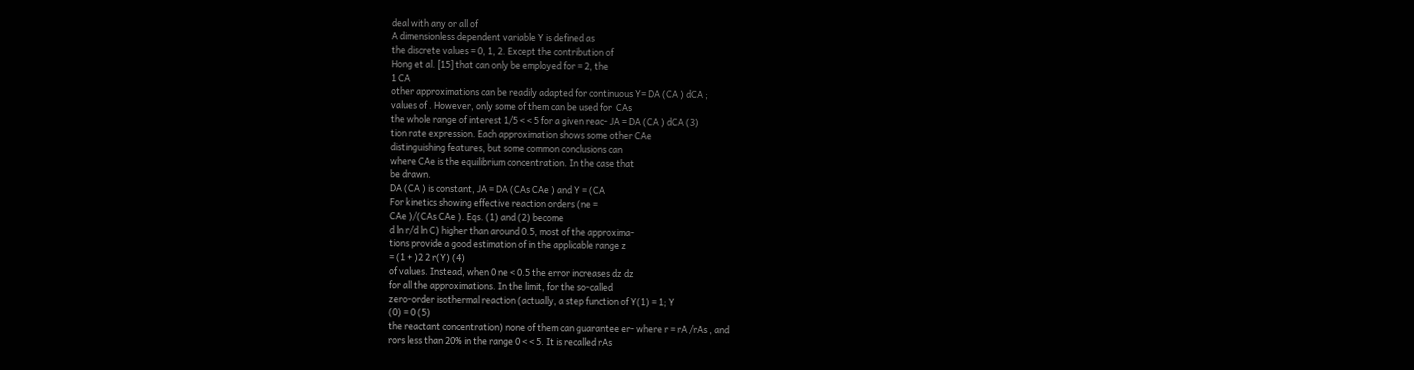deal with any or all of
A dimensionless dependent variable Y is defined as
the discrete values = 0, 1, 2. Except the contribution of
Hong et al. [15] that can only be employed for = 2, the
1 CA
other approximations can be readily adapted for continuous Y= DA (CA ) dCA ;
values of . However, only some of them can be used for  CAs
the whole range of interest 1/5 < < 5 for a given reac- JA = DA (CA ) dCA (3)
tion rate expression. Each approximation shows some other CAe
distinguishing features, but some common conclusions can
where CAe is the equilibrium concentration. In the case that
be drawn.
DA (CA ) is constant, JA = DA (CAs CAe ) and Y = (CA
For kinetics showing effective reaction orders (ne =
CAe )/(CAs CAe ). Eqs. (1) and (2) become
d ln r/d ln C) higher than around 0.5, most of the approxima-
tions provide a good estimation of in the applicable range z
= (1 + )2 2 r(Y) (4)
of values. Instead, when 0 ne < 0.5 the error increases dz dz
for all the approximations. In the limit, for the so-called
zero-order isothermal reaction (actually, a step function of Y(1) = 1; Y
(0) = 0 (5)
the reactant concentration) none of them can guarantee er- where r = rA /rAs , and
rors less than 20% in the range 0 < < 5. It is recalled rAs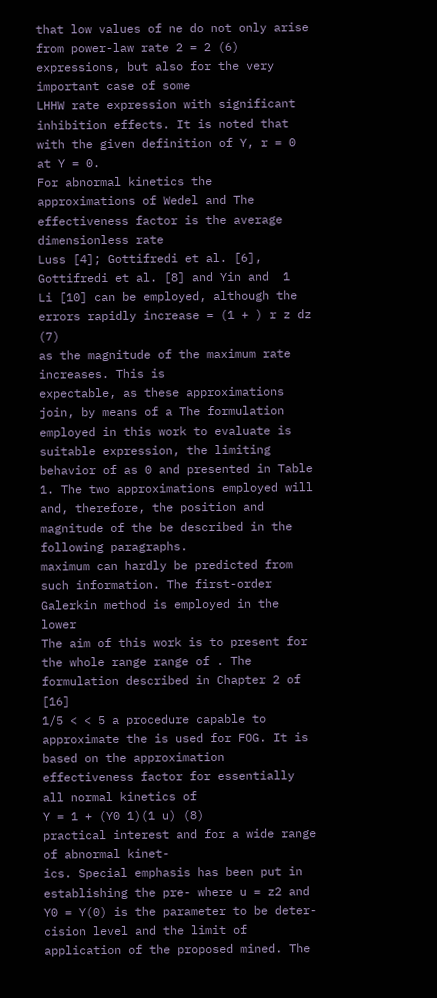that low values of ne do not only arise from power-law rate 2 = 2 (6)
expressions, but also for the very important case of some
LHHW rate expression with significant inhibition effects. It is noted that with the given definition of Y, r = 0 at Y = 0.
For abnormal kinetics the approximations of Wedel and The effectiveness factor is the average dimensionless rate
Luss [4]; Gottifredi et al. [6], Gottifredi et al. [8] and Yin and  1
Li [10] can be employed, although the errors rapidly increase = (1 + ) r z dz (7)
as the magnitude of the maximum rate increases. This is
expectable, as these approximations join, by means of a The formulation employed in this work to evaluate is
suitable expression, the limiting behavior of as 0 and presented in Table 1. The two approximations employed will
and, therefore, the position and magnitude of the be described in the following paragraphs.
maximum can hardly be predicted from such information. The first-order Galerkin method is employed in the lower
The aim of this work is to present for the whole range range of . The formulation described in Chapter 2 of [16]
1/5 < < 5 a procedure capable to approximate the is used for FOG. It is based on the approximation
effectiveness factor for essentially all normal kinetics of
Y = 1 + (Y0 1)(1 u) (8)
practical interest and for a wide range of abnormal kinet-
ics. Special emphasis has been put in establishing the pre- where u = z2 and Y0 = Y(0) is the parameter to be deter-
cision level and the limit of application of the proposed mined. The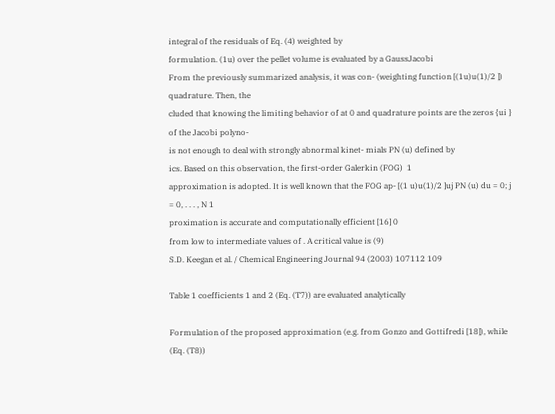integral of the residuals of Eq. (4) weighted by
formulation. (1u) over the pellet volume is evaluated by a GaussJacobi
From the previously summarized analysis, it was con- (weighting function [(1u)u(1)/2 ]) quadrature. Then, the
cluded that knowing the limiting behavior of at 0 and quadrature points are the zeros {ui } of the Jacobi polyno-
is not enough to deal with strongly abnormal kinet- mials PN (u) defined by
ics. Based on this observation, the first-order Galerkin (FOG)  1
approximation is adopted. It is well known that the FOG ap- [(1 u)u(1)/2 ]uj PN (u) du = 0; j = 0, . . . , N 1
proximation is accurate and computationally efficient [16] 0
from low to intermediate values of . A critical value is (9)
S.D. Keegan et al. / Chemical Engineering Journal 94 (2003) 107112 109

Table 1 coefficients 1 and 2 (Eq. (T7)) are evaluated analytically

Formulation of the proposed approximation (e.g. from Gonzo and Gottifredi [18]), while (Eq. (T8))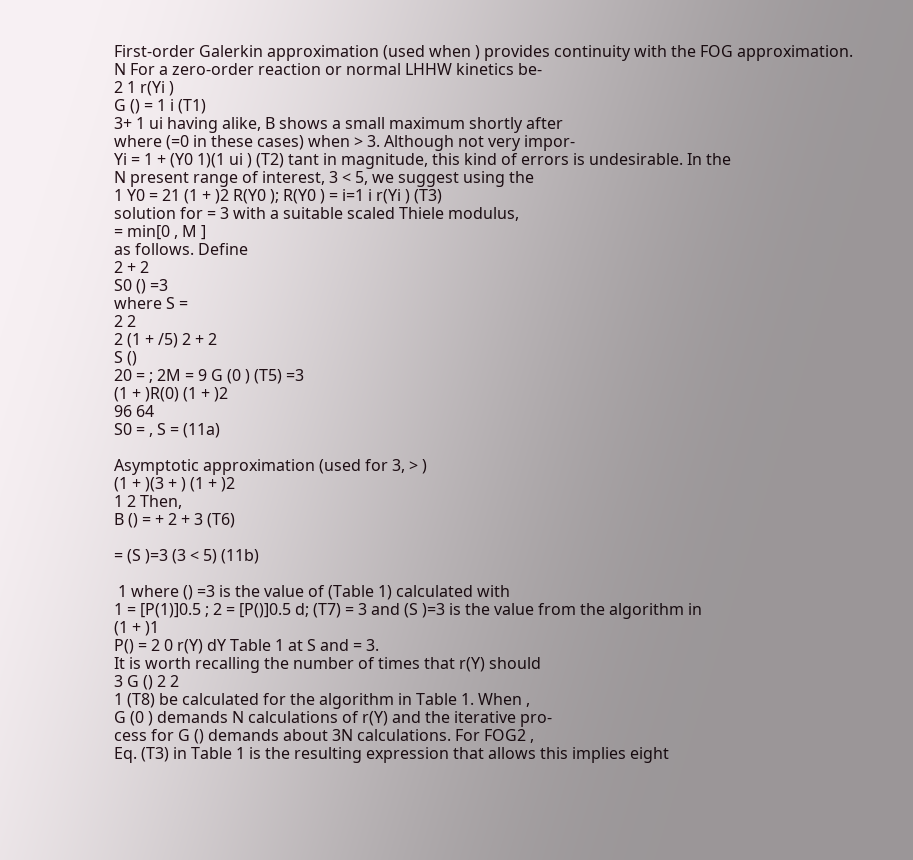First-order Galerkin approximation (used when ) provides continuity with the FOG approximation.
N For a zero-order reaction or normal LHHW kinetics be-
2 1 r(Yi )
G () = 1 i (T1)
3+ 1 ui having alike, B shows a small maximum shortly after
where (=0 in these cases) when > 3. Although not very impor-
Yi = 1 + (Y0 1)(1 ui ) (T2) tant in magnitude, this kind of errors is undesirable. In the
N present range of interest, 3 < 5, we suggest using the
1 Y0 = 21 (1 + )2 R(Y0 ); R(Y0 ) = i=1 i r(Yi ) (T3)
solution for = 3 with a suitable scaled Thiele modulus,
= min[0 , M ]
as follows. Define
2 + 2
S0 () =3
where S =
2 2
2 (1 + /5) 2 + 2
S ()
20 = ; 2M = 9 G (0 ) (T5) =3
(1 + )R(0) (1 + )2
96 64
S0 = , S = (11a)

Asymptotic approximation (used for 3, > )
(1 + )(3 + ) (1 + )2
1 2 Then,
B () = + 2 + 3 (T6)

= (S )=3 (3 < 5) (11b)

 1 where () =3 is the value of (Table 1) calculated with
1 = [P(1)]0.5 ; 2 = [P()]0.5 d; (T7) = 3 and (S )=3 is the value from the algorithm in
(1 + )1
P() = 2 0 r(Y) dY Table 1 at S and = 3.
It is worth recalling the number of times that r(Y) should
3 G () 2 2
1 (T8) be calculated for the algorithm in Table 1. When ,
G (0 ) demands N calculations of r(Y) and the iterative pro-
cess for G () demands about 3N calculations. For FOG2 ,
Eq. (T3) in Table 1 is the resulting expression that allows this implies eight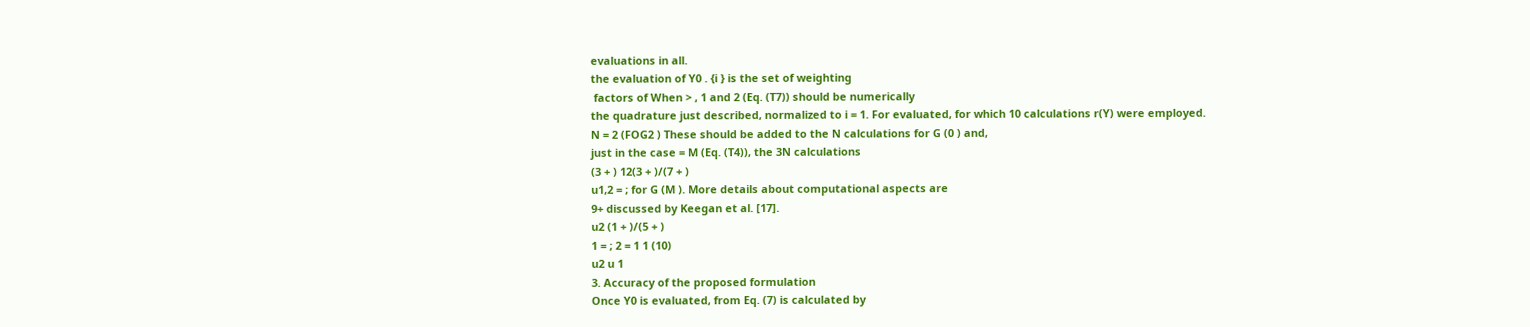evaluations in all.
the evaluation of Y0 . {i } is the set of weighting
 factors of When > , 1 and 2 (Eq. (T7)) should be numerically
the quadrature just described, normalized to i = 1. For evaluated, for which 10 calculations r(Y) were employed.
N = 2 (FOG2 ) These should be added to the N calculations for G (0 ) and,
just in the case = M (Eq. (T4)), the 3N calculations
(3 + ) 12(3 + )/(7 + )
u1,2 = ; for G (M ). More details about computational aspects are
9+ discussed by Keegan et al. [17].
u2 (1 + )/(5 + )
1 = ; 2 = 1 1 (10)
u2 u 1
3. Accuracy of the proposed formulation
Once Y0 is evaluated, from Eq. (7) is calculated by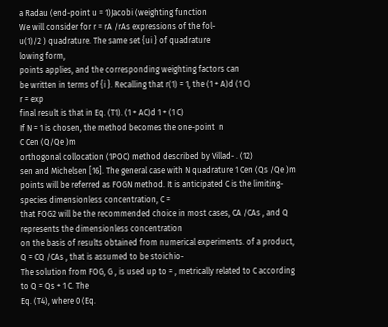a Radau (end-point u = 1)Jacobi (weighting function
We will consider for r = rA /rAs expressions of the fol-
u(1)/2 ) quadrature. The same set {ui } of quadrature
lowing form,
points applies, and the corresponding weighting factors can
be written in terms of {i }. Recalling that r(1) = 1, the (1 + A)d (1 C)
r = exp
final result is that in Eq. (T1). (1 + AC)d 1 + (1 C)
If N = 1 is chosen, the method becomes the one-point  n
C Cen (Q/Qe )m
orthogonal collocation (1POC) method described by Villad- . (12)
sen and Michelsen [16]. The general case with N quadrature 1 Cen (Qs /Qe )m
points will be referred as FOGN method. It is anticipated C is the limiting-species dimensionless concentration, C =
that FOG2 will be the recommended choice in most cases, CA /CAs , and Q represents the dimensionless concentration
on the basis of results obtained from numerical experiments. of a product, Q = CQ /CAs , that is assumed to be stoichio-
The solution from FOG, G , is used up to = , metrically related to C according to Q = Qs + 1 C. The
Eq. (T4), where 0 (Eq.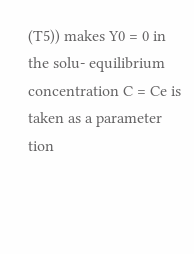(T5)) makes Y0 = 0 in the solu- equilibrium concentration C = Ce is taken as a parameter
tion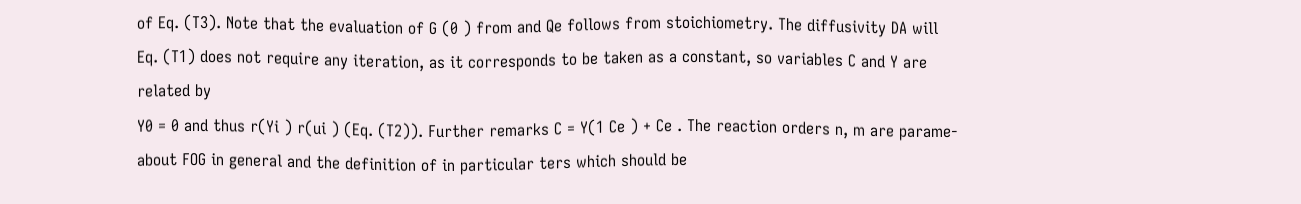of Eq. (T3). Note that the evaluation of G (0 ) from and Qe follows from stoichiometry. The diffusivity DA will
Eq. (T1) does not require any iteration, as it corresponds to be taken as a constant, so variables C and Y are related by
Y0 = 0 and thus r(Yi ) r(ui ) (Eq. (T2)). Further remarks C = Y(1 Ce ) + Ce . The reaction orders n, m are parame-
about FOG in general and the definition of in particular ters which should be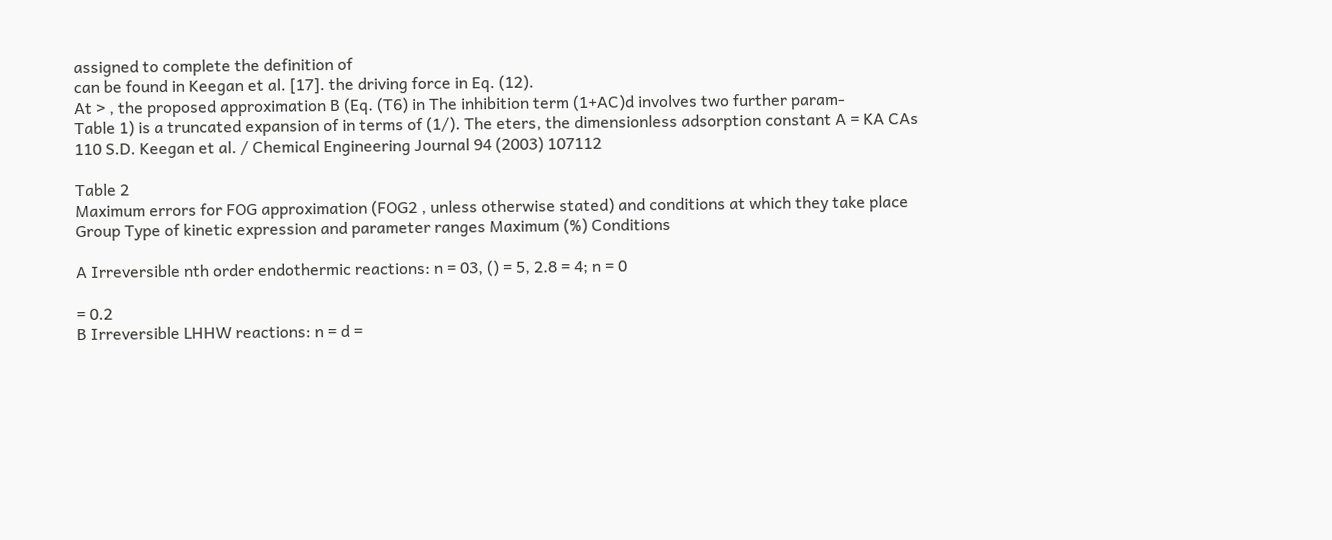assigned to complete the definition of
can be found in Keegan et al. [17]. the driving force in Eq. (12).
At > , the proposed approximation B (Eq. (T6) in The inhibition term (1+AC)d involves two further param-
Table 1) is a truncated expansion of in terms of (1/). The eters, the dimensionless adsorption constant A = KA CAs
110 S.D. Keegan et al. / Chemical Engineering Journal 94 (2003) 107112

Table 2
Maximum errors for FOG approximation (FOG2 , unless otherwise stated) and conditions at which they take place
Group Type of kinetic expression and parameter ranges Maximum (%) Conditions

A Irreversible nth order endothermic reactions: n = 03, () = 5, 2.8 = 4; n = 0

= 0.2
B Irreversible LHHW reactions: n = d =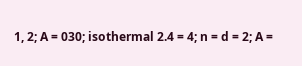1, 2; A = 030; isothermal 2.4 = 4; n = d = 2; A =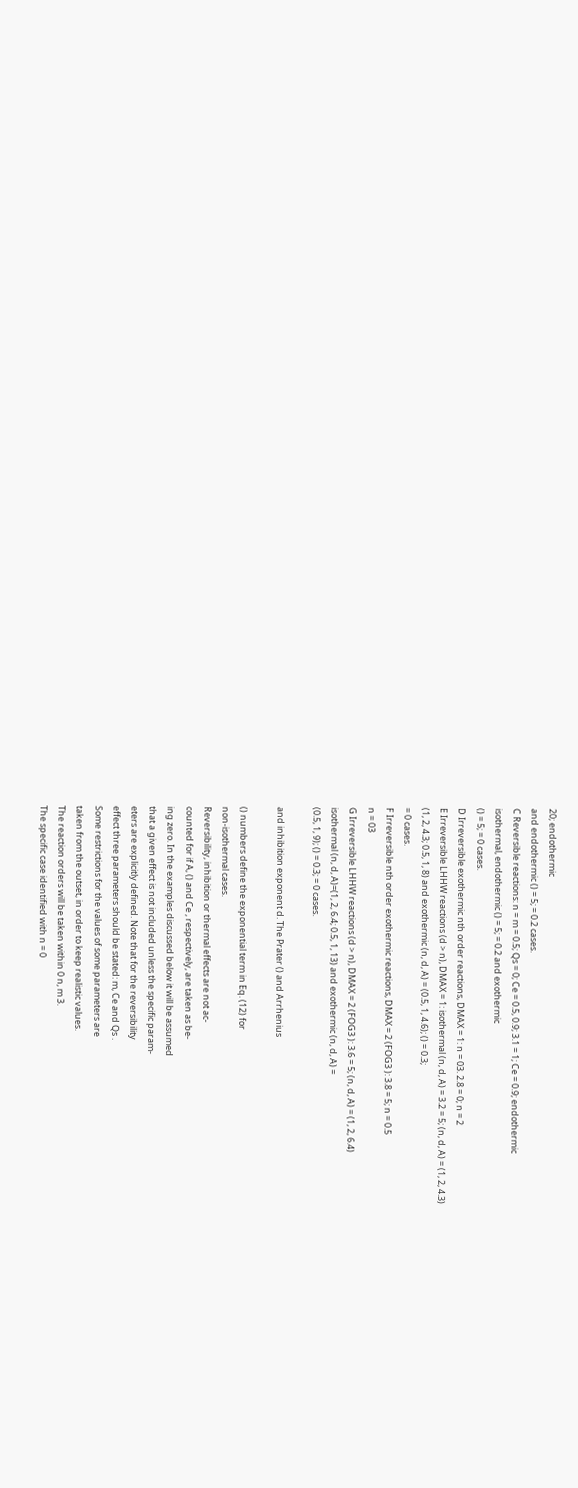20; endothermic
and endothermic () = 5; = 0.2 cases.
C Reversible reactions: n = m = 0.5; Qs = 0; Ce = 0.5, 0.9; 3.1 = 1; Ce = 0.9; endothermic
isothermal, endothermic () = 5; = 0.2 and exothermic
() = 5; = 0 cases.
D Irreversible exothermic nth order reactions, DMAX = 1: n = 03. 2.8 = 0; n = 2
E Irreversible LHHW reactions (d > n), DMAX = 1: isothermal (n, d, A) = 3.2 = 5; (n, d, A) = (1, 2, 4.3)
(1, 2, 4.3; 0.5, 1, 8) and exothermic (n, d, A) = (0.5, 1, 4.6); () = 0.3;
= 0 cases.
F Irreversible nth order exothermic reactions, DMAX = 2 (FOG3 ): 3.8 = 5; n = 0.5
n = 03
G Irreversible LHHW reactions (d > n), DMAX = 2 (FOG3 ): 3.6 = 5; (n, d, A) = (1, 2, 6.4)
isothermal (n, d, A)=(1, 2, 6.4; 0.5, 1, 13) and exothermic (n, d, A) =
(0.5, 1, 9); () = 0.3; = 0 cases.

and inhibition exponent d. The Prater () and Arrhenius

() numbers define the exponential term in Eq. (12) for
non-isothermal cases.
Reversibility, inhibition or thermal effects are not ac-
counted for if A, () and Ce , respectively, are taken as be-
ing zero. In the examples discussed below it will be assumed
that a given effect is not included unless the specific param-
eters are explicitly defined. Note that for the reversibility
effect three parameters should be stated: m, Ce and Qs .
Some restrictions for the values of some parameters are
taken from the outset, in order to keep realistic values.
The reaction orders will be taken within 0 n, m 3.
The specific case identified with n = 0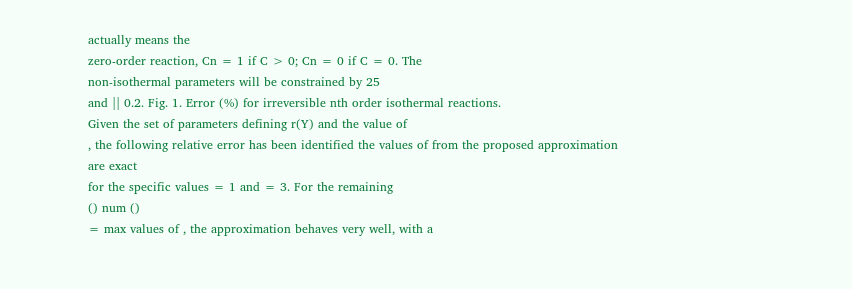actually means the
zero-order reaction, Cn = 1 if C > 0; Cn = 0 if C = 0. The
non-isothermal parameters will be constrained by 25
and || 0.2. Fig. 1. Error (%) for irreversible nth order isothermal reactions.
Given the set of parameters defining r(Y) and the value of
, the following relative error has been identified the values of from the proposed approximation are exact
for the specific values = 1 and = 3. For the remaining
() num ()
= max values of , the approximation behaves very well, with a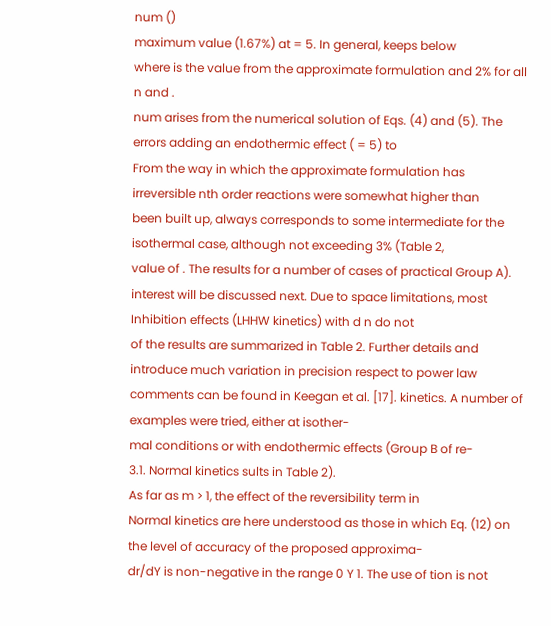num ()
maximum value (1.67%) at = 5. In general, keeps below
where is the value from the approximate formulation and 2% for all n and .
num arises from the numerical solution of Eqs. (4) and (5). The errors adding an endothermic effect ( = 5) to
From the way in which the approximate formulation has irreversible nth order reactions were somewhat higher than
been built up, always corresponds to some intermediate for the isothermal case, although not exceeding 3% (Table 2,
value of . The results for a number of cases of practical Group A).
interest will be discussed next. Due to space limitations, most Inhibition effects (LHHW kinetics) with d n do not
of the results are summarized in Table 2. Further details and introduce much variation in precision respect to power law
comments can be found in Keegan et al. [17]. kinetics. A number of examples were tried, either at isother-
mal conditions or with endothermic effects (Group B of re-
3.1. Normal kinetics sults in Table 2).
As far as m > 1, the effect of the reversibility term in
Normal kinetics are here understood as those in which Eq. (12) on the level of accuracy of the proposed approxima-
dr/dY is non-negative in the range 0 Y 1. The use of tion is not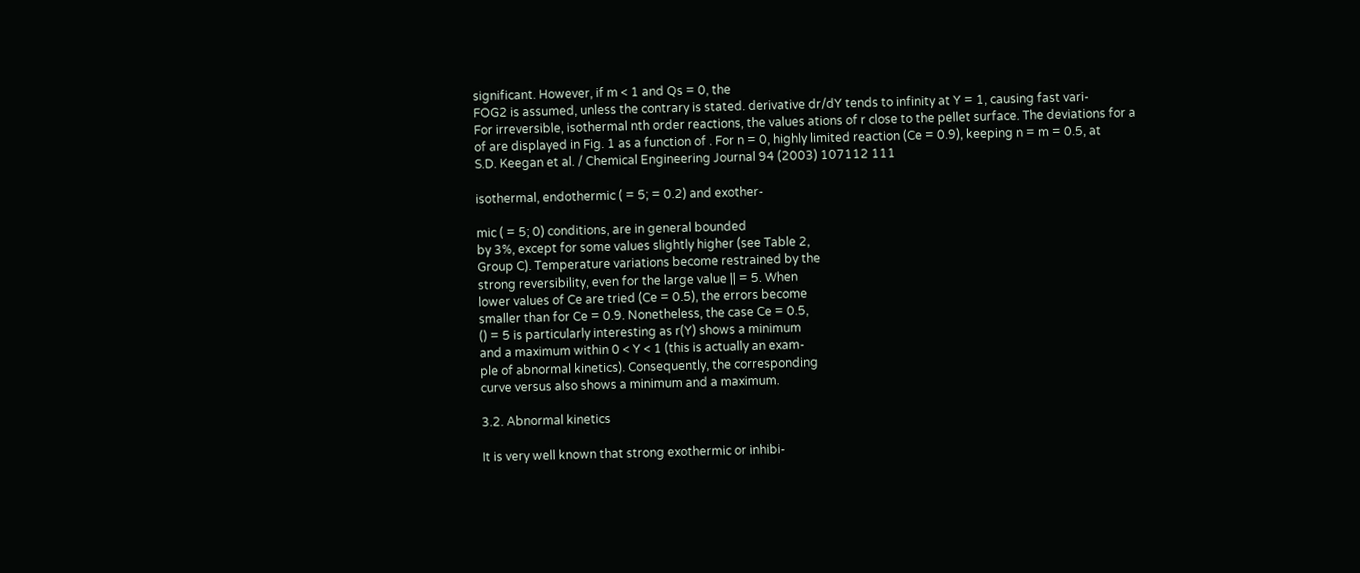significant. However, if m < 1 and Qs = 0, the
FOG2 is assumed, unless the contrary is stated. derivative dr/dY tends to infinity at Y = 1, causing fast vari-
For irreversible, isothermal nth order reactions, the values ations of r close to the pellet surface. The deviations for a
of are displayed in Fig. 1 as a function of . For n = 0, highly limited reaction (Ce = 0.9), keeping n = m = 0.5, at
S.D. Keegan et al. / Chemical Engineering Journal 94 (2003) 107112 111

isothermal, endothermic ( = 5; = 0.2) and exother-

mic ( = 5; 0) conditions, are in general bounded
by 3%, except for some values slightly higher (see Table 2,
Group C). Temperature variations become restrained by the
strong reversibility, even for the large value || = 5. When
lower values of Ce are tried (Ce = 0.5), the errors become
smaller than for Ce = 0.9. Nonetheless, the case Ce = 0.5,
() = 5 is particularly interesting as r(Y) shows a minimum
and a maximum within 0 < Y < 1 (this is actually an exam-
ple of abnormal kinetics). Consequently, the corresponding
curve versus also shows a minimum and a maximum.

3.2. Abnormal kinetics

It is very well known that strong exothermic or inhibi-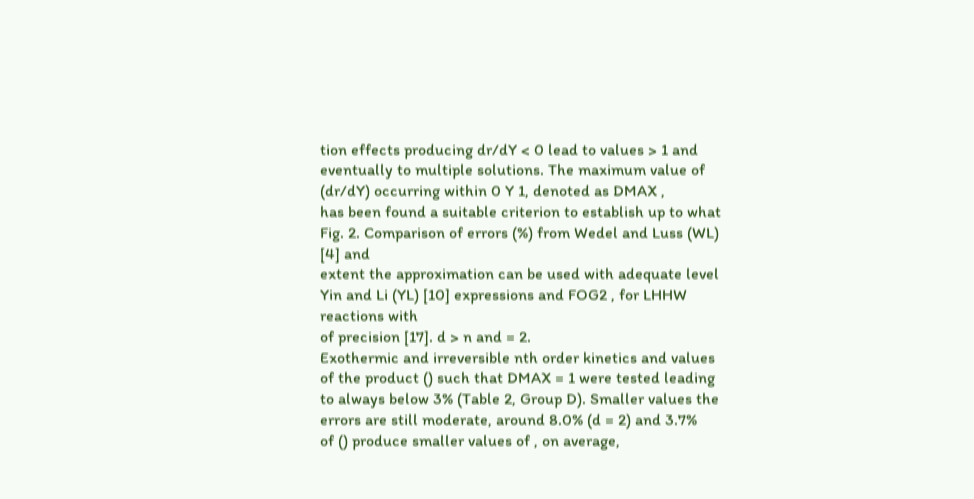tion effects producing dr/dY < 0 lead to values > 1 and
eventually to multiple solutions. The maximum value of
(dr/dY) occurring within 0 Y 1, denoted as DMAX ,
has been found a suitable criterion to establish up to what
Fig. 2. Comparison of errors (%) from Wedel and Luss (WL) [4] and
extent the approximation can be used with adequate level Yin and Li (YL) [10] expressions and FOG2 , for LHHW reactions with
of precision [17]. d > n and = 2.
Exothermic and irreversible nth order kinetics and values
of the product () such that DMAX = 1 were tested leading
to always below 3% (Table 2, Group D). Smaller values the errors are still moderate, around 8.0% (d = 2) and 3.7%
of () produce smaller values of , on average,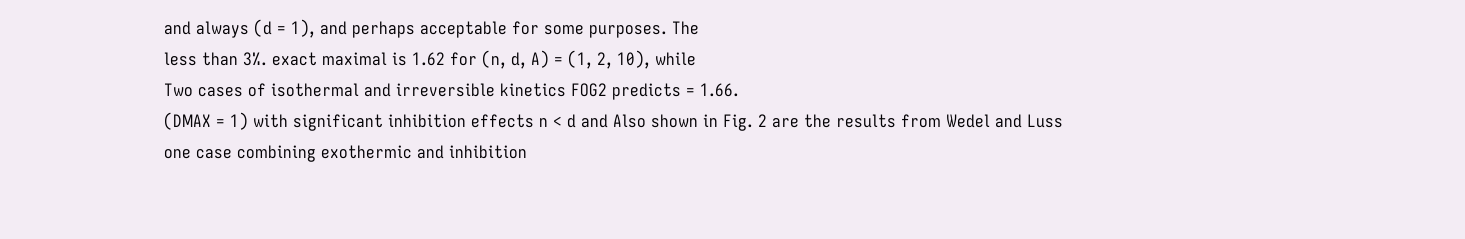and always (d = 1), and perhaps acceptable for some purposes. The
less than 3%. exact maximal is 1.62 for (n, d, A) = (1, 2, 10), while
Two cases of isothermal and irreversible kinetics FOG2 predicts = 1.66.
(DMAX = 1) with significant inhibition effects n < d and Also shown in Fig. 2 are the results from Wedel and Luss
one case combining exothermic and inhibition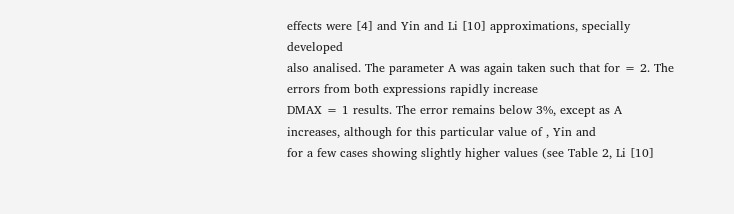effects were [4] and Yin and Li [10] approximations, specially developed
also analised. The parameter A was again taken such that for = 2. The errors from both expressions rapidly increase
DMAX = 1 results. The error remains below 3%, except as A increases, although for this particular value of , Yin and
for a few cases showing slightly higher values (see Table 2, Li [10]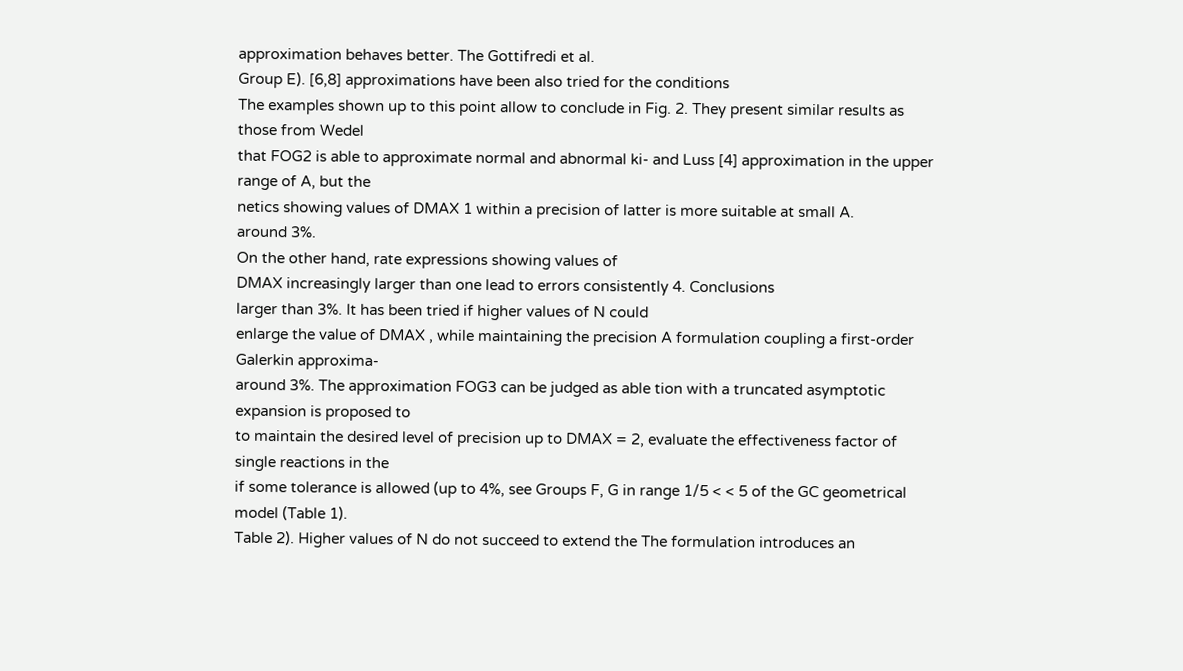approximation behaves better. The Gottifredi et al.
Group E). [6,8] approximations have been also tried for the conditions
The examples shown up to this point allow to conclude in Fig. 2. They present similar results as those from Wedel
that FOG2 is able to approximate normal and abnormal ki- and Luss [4] approximation in the upper range of A, but the
netics showing values of DMAX 1 within a precision of latter is more suitable at small A.
around 3%.
On the other hand, rate expressions showing values of
DMAX increasingly larger than one lead to errors consistently 4. Conclusions
larger than 3%. It has been tried if higher values of N could
enlarge the value of DMAX , while maintaining the precision A formulation coupling a first-order Galerkin approxima-
around 3%. The approximation FOG3 can be judged as able tion with a truncated asymptotic expansion is proposed to
to maintain the desired level of precision up to DMAX = 2, evaluate the effectiveness factor of single reactions in the
if some tolerance is allowed (up to 4%, see Groups F, G in range 1/5 < < 5 of the GC geometrical model (Table 1).
Table 2). Higher values of N do not succeed to extend the The formulation introduces an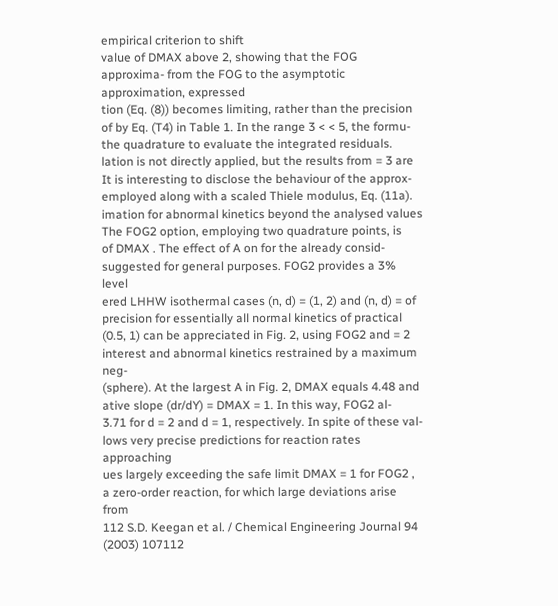empirical criterion to shift
value of DMAX above 2, showing that the FOG approxima- from the FOG to the asymptotic approximation, expressed
tion (Eq. (8)) becomes limiting, rather than the precision of by Eq. (T4) in Table 1. In the range 3 < < 5, the formu-
the quadrature to evaluate the integrated residuals. lation is not directly applied, but the results from = 3 are
It is interesting to disclose the behaviour of the approx- employed along with a scaled Thiele modulus, Eq. (11a).
imation for abnormal kinetics beyond the analysed values The FOG2 option, employing two quadrature points, is
of DMAX . The effect of A on for the already consid- suggested for general purposes. FOG2 provides a 3% level
ered LHHW isothermal cases (n, d) = (1, 2) and (n, d) = of precision for essentially all normal kinetics of practical
(0.5, 1) can be appreciated in Fig. 2, using FOG2 and = 2 interest and abnormal kinetics restrained by a maximum neg-
(sphere). At the largest A in Fig. 2, DMAX equals 4.48 and ative slope (dr/dY) = DMAX = 1. In this way, FOG2 al-
3.71 for d = 2 and d = 1, respectively. In spite of these val- lows very precise predictions for reaction rates approaching
ues largely exceeding the safe limit DMAX = 1 for FOG2 , a zero-order reaction, for which large deviations arise from
112 S.D. Keegan et al. / Chemical Engineering Journal 94 (2003) 107112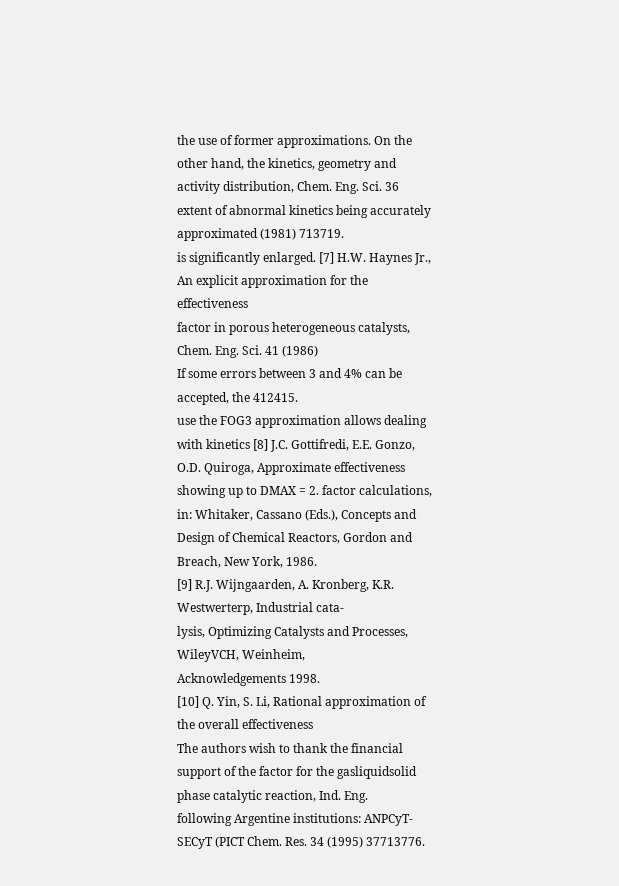the use of former approximations. On the other hand, the kinetics, geometry and activity distribution, Chem. Eng. Sci. 36
extent of abnormal kinetics being accurately approximated (1981) 713719.
is significantly enlarged. [7] H.W. Haynes Jr., An explicit approximation for the effectiveness
factor in porous heterogeneous catalysts, Chem. Eng. Sci. 41 (1986)
If some errors between 3 and 4% can be accepted, the 412415.
use the FOG3 approximation allows dealing with kinetics [8] J.C. Gottifredi, E.E. Gonzo, O.D. Quiroga, Approximate effectiveness
showing up to DMAX = 2. factor calculations, in: Whitaker, Cassano (Eds.), Concepts and
Design of Chemical Reactors, Gordon and Breach, New York, 1986.
[9] R.J. Wijngaarden, A. Kronberg, K.R. Westwerterp, Industrial cata-
lysis, Optimizing Catalysts and Processes, WileyVCH, Weinheim,
Acknowledgements 1998.
[10] Q. Yin, S. Li, Rational approximation of the overall effectiveness
The authors wish to thank the financial support of the factor for the gasliquidsolid phase catalytic reaction, Ind. Eng.
following Argentine institutions: ANPCyT-SECyT (PICT Chem. Res. 34 (1995) 37713776.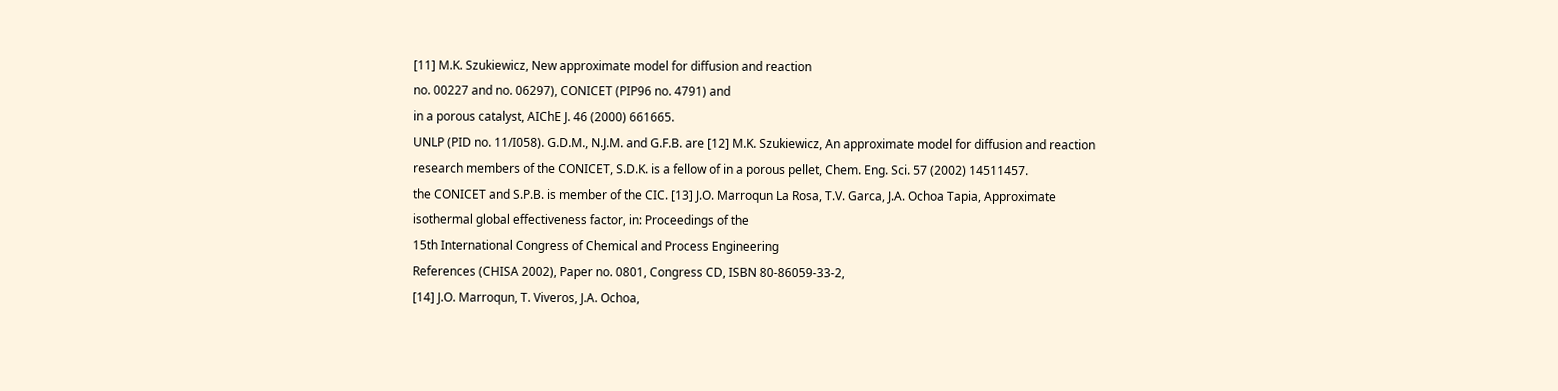[11] M.K. Szukiewicz, New approximate model for diffusion and reaction
no. 00227 and no. 06297), CONICET (PIP96 no. 4791) and
in a porous catalyst, AIChE J. 46 (2000) 661665.
UNLP (PID no. 11/I058). G.D.M., N.J.M. and G.F.B. are [12] M.K. Szukiewicz, An approximate model for diffusion and reaction
research members of the CONICET, S.D.K. is a fellow of in a porous pellet, Chem. Eng. Sci. 57 (2002) 14511457.
the CONICET and S.P.B. is member of the CIC. [13] J.O. Marroqun La Rosa, T.V. Garca, J.A. Ochoa Tapia, Approximate
isothermal global effectiveness factor, in: Proceedings of the
15th International Congress of Chemical and Process Engineering
References (CHISA 2002), Paper no. 0801, Congress CD, ISBN 80-86059-33-2,
[14] J.O. Marroqun, T. Viveros, J.A. Ochoa,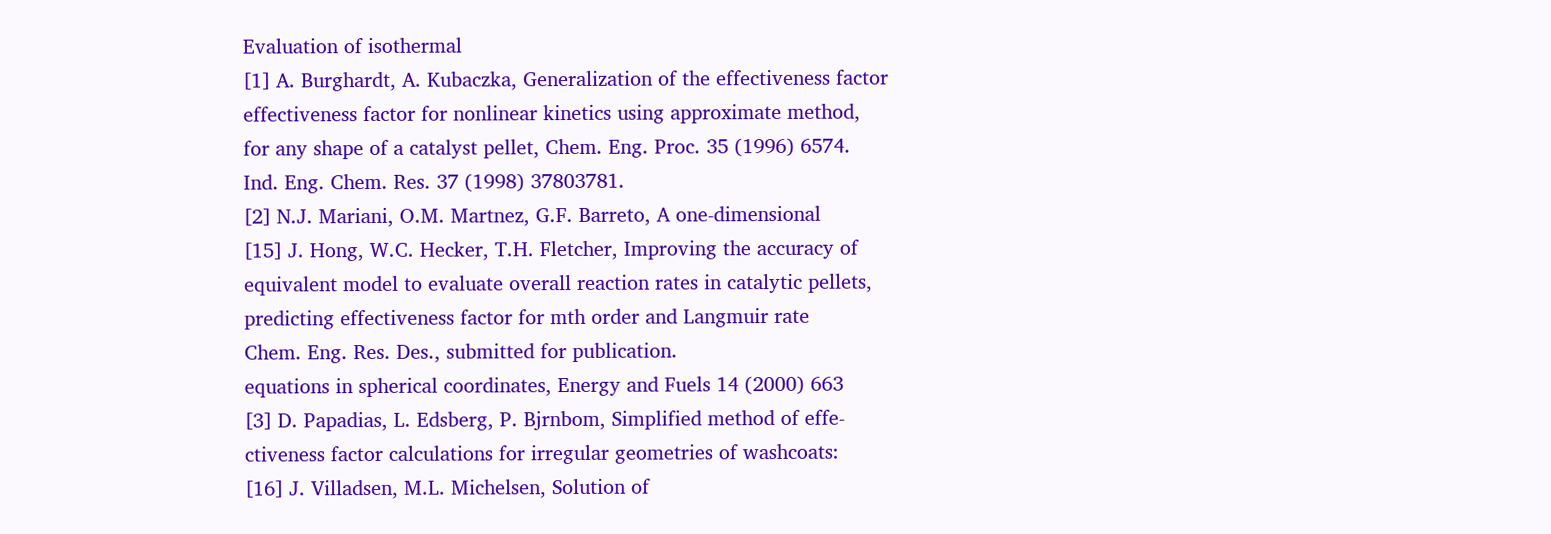Evaluation of isothermal
[1] A. Burghardt, A. Kubaczka, Generalization of the effectiveness factor
effectiveness factor for nonlinear kinetics using approximate method,
for any shape of a catalyst pellet, Chem. Eng. Proc. 35 (1996) 6574.
Ind. Eng. Chem. Res. 37 (1998) 37803781.
[2] N.J. Mariani, O.M. Martnez, G.F. Barreto, A one-dimensional
[15] J. Hong, W.C. Hecker, T.H. Fletcher, Improving the accuracy of
equivalent model to evaluate overall reaction rates in catalytic pellets,
predicting effectiveness factor for mth order and Langmuir rate
Chem. Eng. Res. Des., submitted for publication.
equations in spherical coordinates, Energy and Fuels 14 (2000) 663
[3] D. Papadias, L. Edsberg, P. Bjrnbom, Simplified method of effe-
ctiveness factor calculations for irregular geometries of washcoats:
[16] J. Villadsen, M.L. Michelsen, Solution of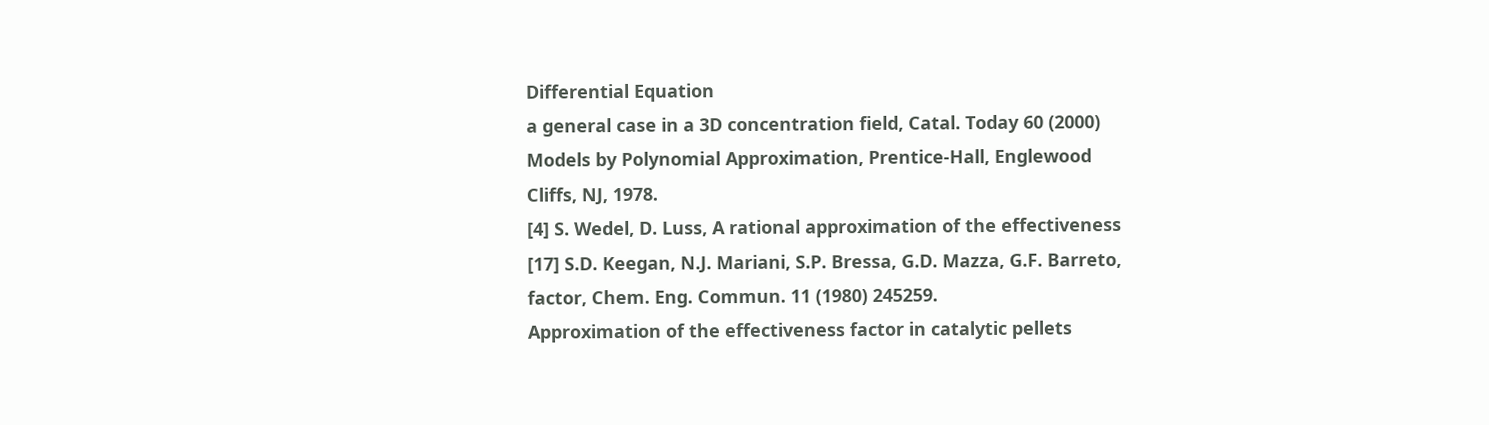Differential Equation
a general case in a 3D concentration field, Catal. Today 60 (2000)
Models by Polynomial Approximation, Prentice-Hall, Englewood
Cliffs, NJ, 1978.
[4] S. Wedel, D. Luss, A rational approximation of the effectiveness
[17] S.D. Keegan, N.J. Mariani, S.P. Bressa, G.D. Mazza, G.F. Barreto,
factor, Chem. Eng. Commun. 11 (1980) 245259.
Approximation of the effectiveness factor in catalytic pellets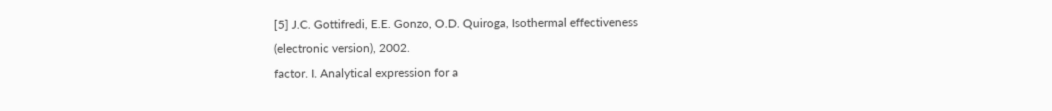[5] J.C. Gottifredi, E.E. Gonzo, O.D. Quiroga, Isothermal effectiveness
(electronic version), 2002.
factor. I. Analytical expression for a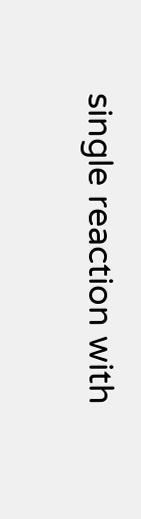single reaction with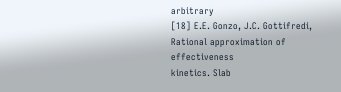arbitrary
[18] E.E. Gonzo, J.C. Gottifredi, Rational approximation of effectiveness
kinetics. Slab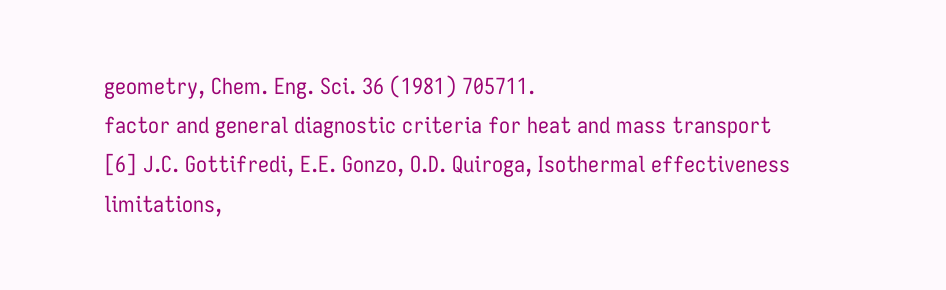geometry, Chem. Eng. Sci. 36 (1981) 705711.
factor and general diagnostic criteria for heat and mass transport
[6] J.C. Gottifredi, E.E. Gonzo, O.D. Quiroga, Isothermal effectiveness
limitations,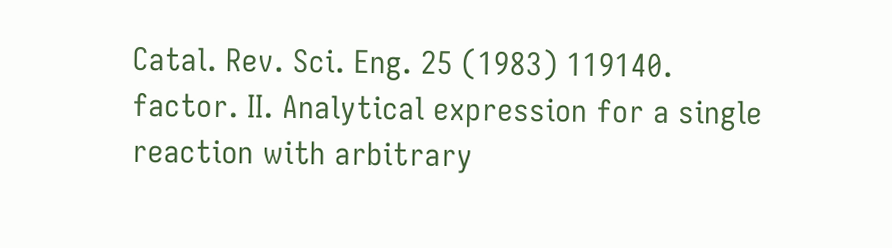Catal. Rev. Sci. Eng. 25 (1983) 119140.
factor. II. Analytical expression for a single reaction with arbitrary